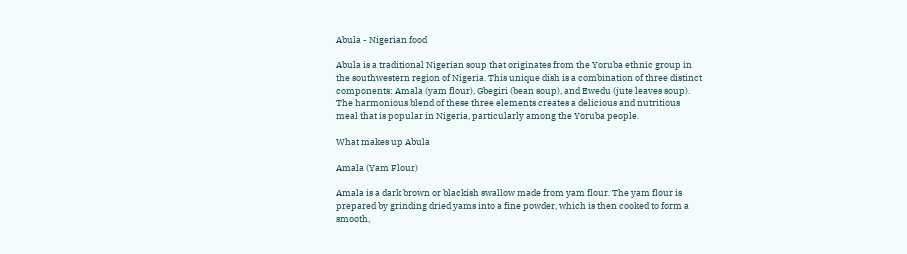Abula - Nigerian food

Abula is a traditional Nigerian soup that originates from the Yoruba ethnic group in the southwestern region of Nigeria. This unique dish is a combination of three distinct components: Amala (yam flour), Gbegiri (bean soup), and Ewedu (jute leaves soup). The harmonious blend of these three elements creates a delicious and nutritious meal that is popular in Nigeria, particularly among the Yoruba people.

What makes up Abula

Amala (Yam Flour)

Amala is a dark brown or blackish swallow made from yam flour. The yam flour is prepared by grinding dried yams into a fine powder, which is then cooked to form a smooth,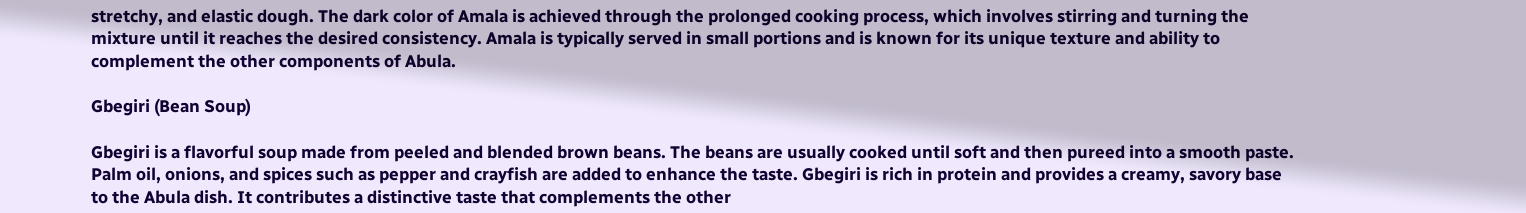stretchy, and elastic dough. The dark color of Amala is achieved through the prolonged cooking process, which involves stirring and turning the mixture until it reaches the desired consistency. Amala is typically served in small portions and is known for its unique texture and ability to complement the other components of Abula.

Gbegiri (Bean Soup)

Gbegiri is a flavorful soup made from peeled and blended brown beans. The beans are usually cooked until soft and then pureed into a smooth paste. Palm oil, onions, and spices such as pepper and crayfish are added to enhance the taste. Gbegiri is rich in protein and provides a creamy, savory base to the Abula dish. It contributes a distinctive taste that complements the other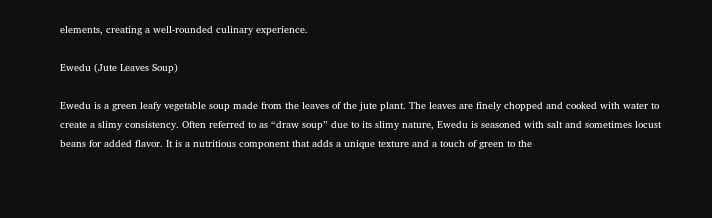elements, creating a well-rounded culinary experience.

Ewedu (Jute Leaves Soup)

Ewedu is a green leafy vegetable soup made from the leaves of the jute plant. The leaves are finely chopped and cooked with water to create a slimy consistency. Often referred to as “draw soup” due to its slimy nature, Ewedu is seasoned with salt and sometimes locust beans for added flavor. It is a nutritious component that adds a unique texture and a touch of green to the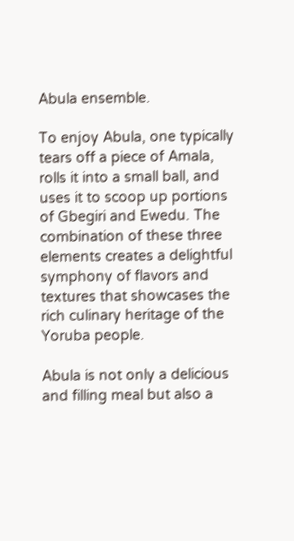Abula ensemble.

To enjoy Abula, one typically tears off a piece of Amala, rolls it into a small ball, and uses it to scoop up portions of Gbegiri and Ewedu. The combination of these three elements creates a delightful symphony of flavors and textures that showcases the rich culinary heritage of the Yoruba people.

Abula is not only a delicious and filling meal but also a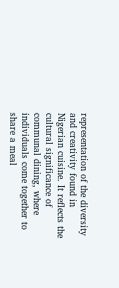representation of the diversity and creativity found in Nigerian cuisine. It reflects the cultural significance of communal dining, where individuals come together to share a meal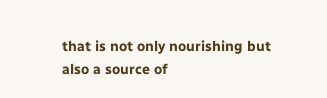that is not only nourishing but also a source of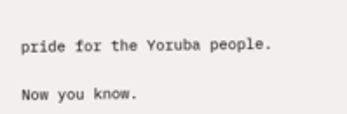pride for the Yoruba people.

Now you know.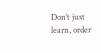Don’t just learn, order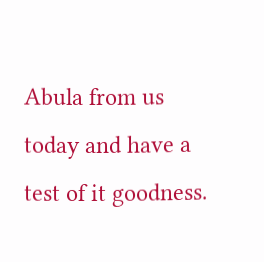Abula from us today and have a test of it goodness.